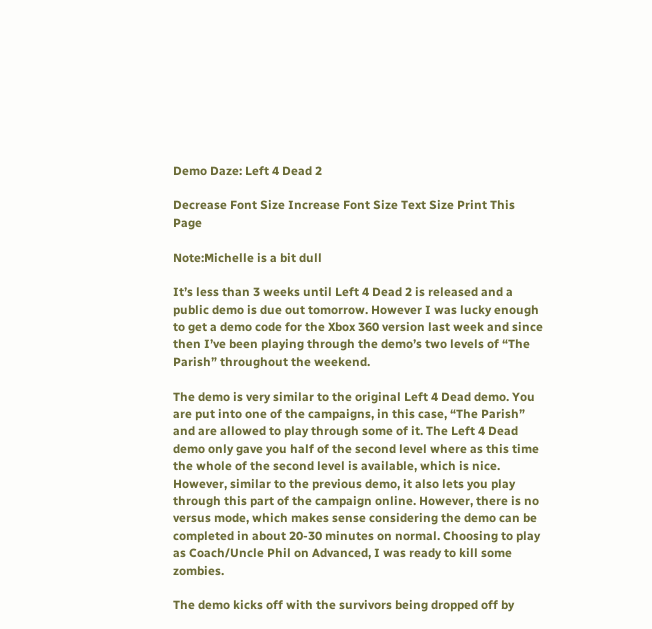Demo Daze: Left 4 Dead 2

Decrease Font Size Increase Font Size Text Size Print This Page

Note:Michelle is a bit dull

It’s less than 3 weeks until Left 4 Dead 2 is released and a public demo is due out tomorrow. However I was lucky enough to get a demo code for the Xbox 360 version last week and since then I’ve been playing through the demo’s two levels of “The Parish” throughout the weekend.

The demo is very similar to the original Left 4 Dead demo. You are put into one of the campaigns, in this case, “The Parish” and are allowed to play through some of it. The Left 4 Dead demo only gave you half of the second level where as this time the whole of the second level is available, which is nice. However, similar to the previous demo, it also lets you play through this part of the campaign online. However, there is no versus mode, which makes sense considering the demo can be completed in about 20-30 minutes on normal. Choosing to play as Coach/Uncle Phil on Advanced, I was ready to kill some zombies.

The demo kicks off with the survivors being dropped off by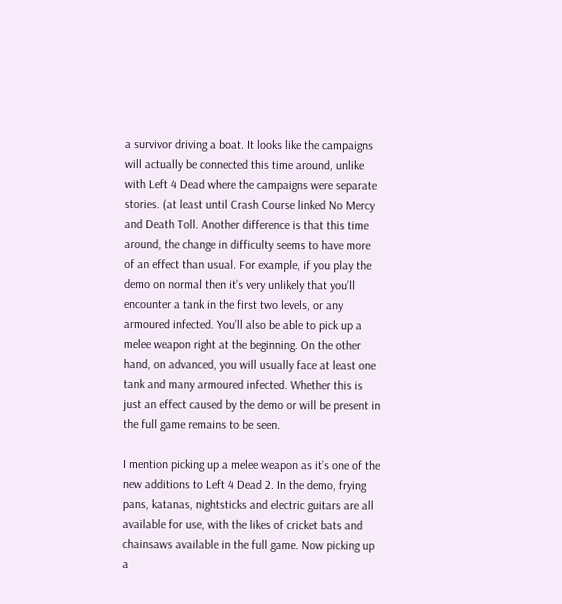a survivor driving a boat. It looks like the campaigns will actually be connected this time around, unlike with Left 4 Dead where the campaigns were separate stories. (at least until Crash Course linked No Mercy and Death Toll. Another difference is that this time around, the change in difficulty seems to have more of an effect than usual. For example, if you play the demo on normal then it’s very unlikely that you’ll encounter a tank in the first two levels, or any armoured infected. You’ll also be able to pick up a melee weapon right at the beginning. On the other hand, on advanced, you will usually face at least one tank and many armoured infected. Whether this is just an effect caused by the demo or will be present in the full game remains to be seen.

I mention picking up a melee weapon as it’s one of the new additions to Left 4 Dead 2. In the demo, frying pans, katanas, nightsticks and electric guitars are all available for use, with the likes of cricket bats and chainsaws available in the full game. Now picking up a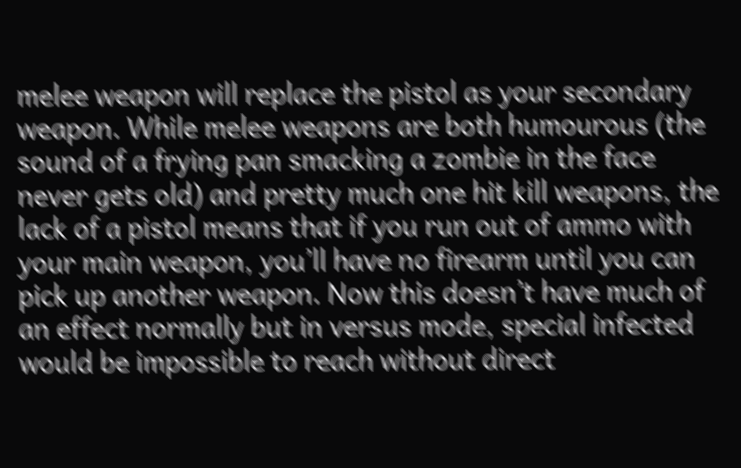melee weapon will replace the pistol as your secondary weapon. While melee weapons are both humourous (the sound of a frying pan smacking a zombie in the face never gets old) and pretty much one hit kill weapons, the lack of a pistol means that if you run out of ammo with your main weapon, you’ll have no firearm until you can pick up another weapon. Now this doesn’t have much of an effect normally but in versus mode, special infected would be impossible to reach without direct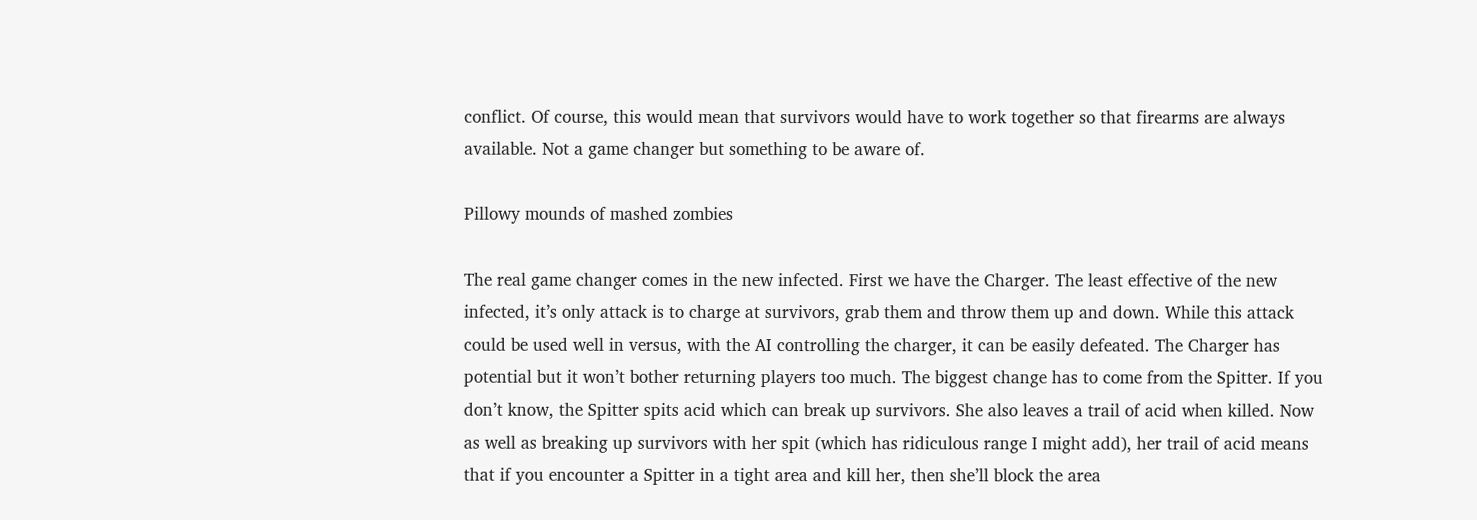conflict. Of course, this would mean that survivors would have to work together so that firearms are always available. Not a game changer but something to be aware of.

Pillowy mounds of mashed zombies

The real game changer comes in the new infected. First we have the Charger. The least effective of the new infected, it’s only attack is to charge at survivors, grab them and throw them up and down. While this attack could be used well in versus, with the AI controlling the charger, it can be easily defeated. The Charger has potential but it won’t bother returning players too much. The biggest change has to come from the Spitter. If you don’t know, the Spitter spits acid which can break up survivors. She also leaves a trail of acid when killed. Now as well as breaking up survivors with her spit (which has ridiculous range I might add), her trail of acid means that if you encounter a Spitter in a tight area and kill her, then she’ll block the area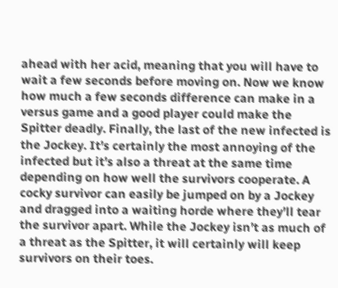ahead with her acid, meaning that you will have to wait a few seconds before moving on. Now we know how much a few seconds difference can make in a versus game and a good player could make the Spitter deadly. Finally, the last of the new infected is the Jockey. It’s certainly the most annoying of the infected but it’s also a threat at the same time depending on how well the survivors cooperate. A cocky survivor can easily be jumped on by a Jockey and dragged into a waiting horde where they’ll tear the survivor apart. While the Jockey isn’t as much of a threat as the Spitter, it will certainly will keep survivors on their toes.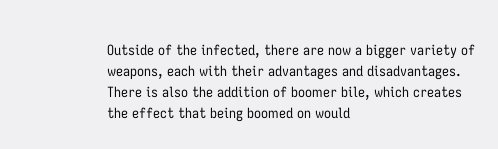Outside of the infected, there are now a bigger variety of weapons, each with their advantages and disadvantages. There is also the addition of boomer bile, which creates the effect that being boomed on would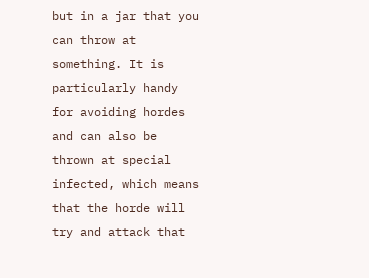but in a jar that you can throw at something. It is particularly handy for avoiding hordes and can also be thrown at special infected, which means that the horde will try and attack that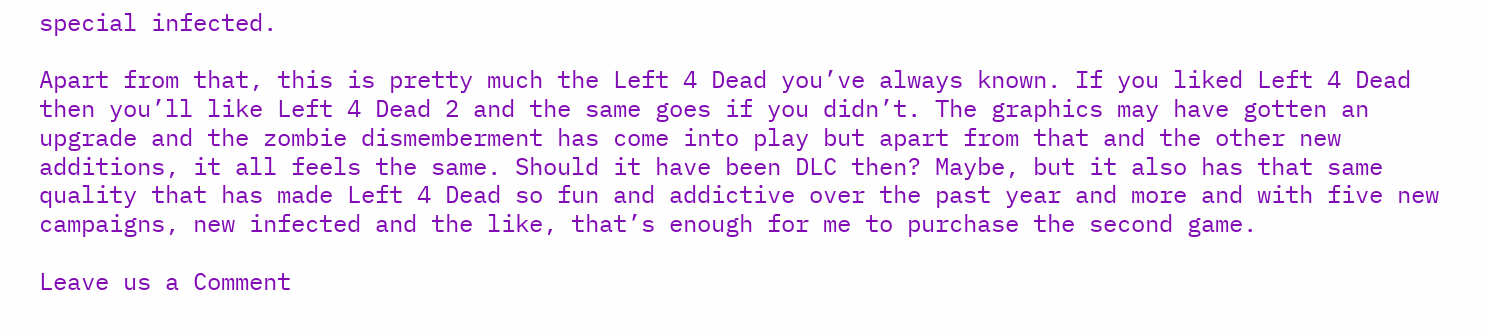special infected.

Apart from that, this is pretty much the Left 4 Dead you’ve always known. If you liked Left 4 Dead then you’ll like Left 4 Dead 2 and the same goes if you didn’t. The graphics may have gotten an upgrade and the zombie dismemberment has come into play but apart from that and the other new additions, it all feels the same. Should it have been DLC then? Maybe, but it also has that same quality that has made Left 4 Dead so fun and addictive over the past year and more and with five new campaigns, new infected and the like, that’s enough for me to purchase the second game.

Leave us a Comment